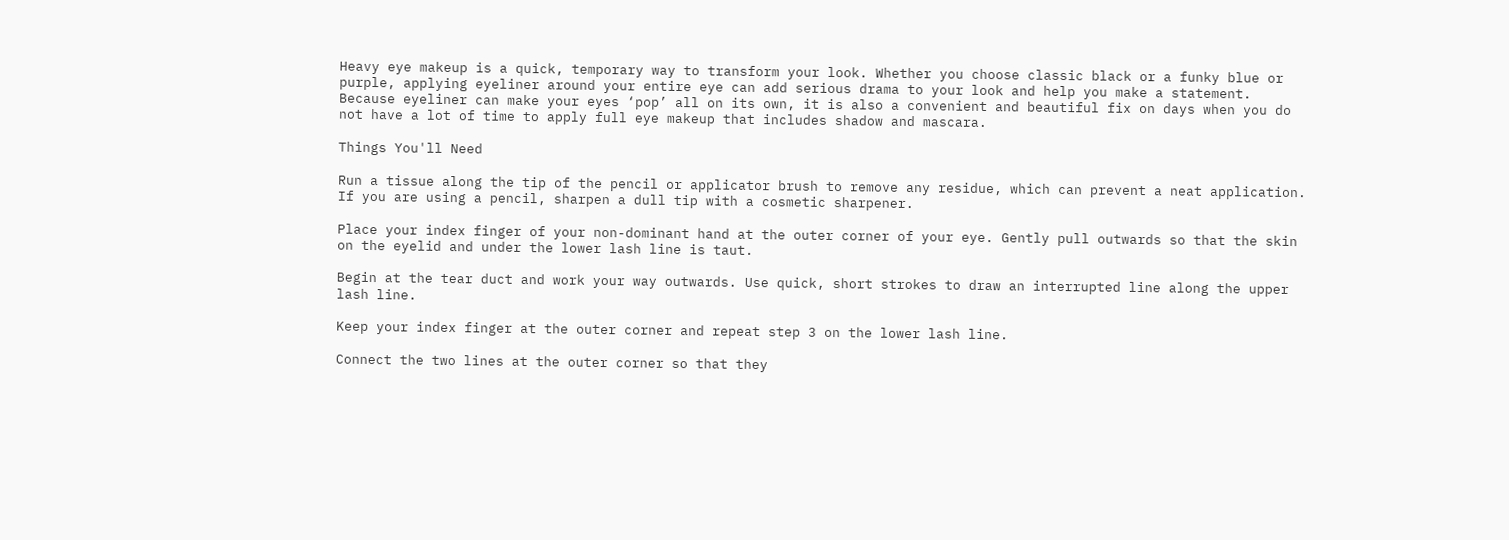Heavy eye makeup is a quick, temporary way to transform your look. Whether you choose classic black or a funky blue or purple, applying eyeliner around your entire eye can add serious drama to your look and help you make a statement. Because eyeliner can make your eyes ‘pop’ all on its own, it is also a convenient and beautiful fix on days when you do not have a lot of time to apply full eye makeup that includes shadow and mascara.

Things You'll Need

Run a tissue along the tip of the pencil or applicator brush to remove any residue, which can prevent a neat application. If you are using a pencil, sharpen a dull tip with a cosmetic sharpener.

Place your index finger of your non-dominant hand at the outer corner of your eye. Gently pull outwards so that the skin on the eyelid and under the lower lash line is taut.

Begin at the tear duct and work your way outwards. Use quick, short strokes to draw an interrupted line along the upper lash line.

Keep your index finger at the outer corner and repeat step 3 on the lower lash line.

Connect the two lines at the outer corner so that they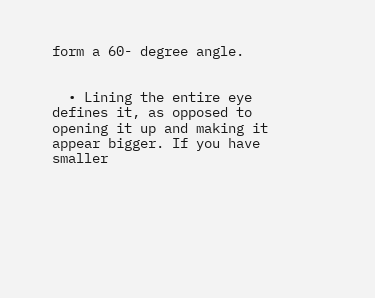form a 60- degree angle.


  • Lining the entire eye defines it, as opposed to opening it up and making it appear bigger. If you have smaller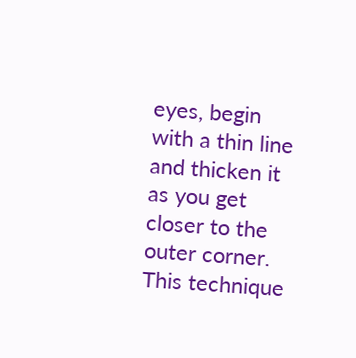eyes, begin with a thin line and thicken it as you get closer to the outer corner. This technique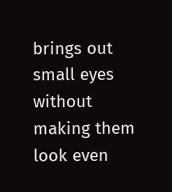brings out small eyes without making them look even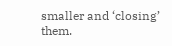smaller and ‘closing’ them.